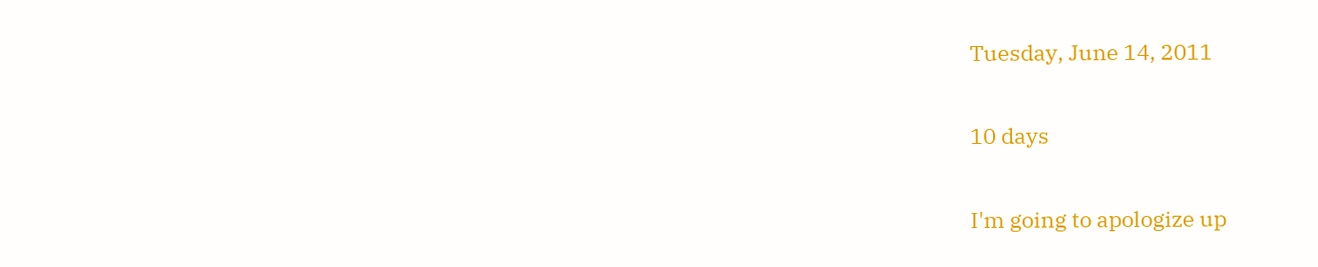Tuesday, June 14, 2011

10 days

I'm going to apologize up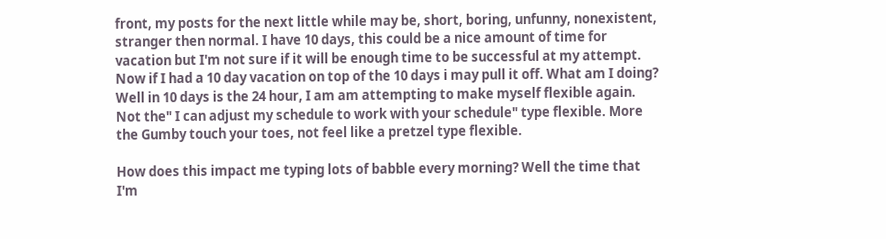front, my posts for the next little while may be, short, boring, unfunny, nonexistent, stranger then normal. I have 10 days, this could be a nice amount of time for vacation but I'm not sure if it will be enough time to be successful at my attempt. Now if I had a 10 day vacation on top of the 10 days i may pull it off. What am I doing? Well in 10 days is the 24 hour, I am am attempting to make myself flexible again. Not the" I can adjust my schedule to work with your schedule" type flexible. More the Gumby touch your toes, not feel like a pretzel type flexible.

How does this impact me typing lots of babble every morning? Well the time that I'm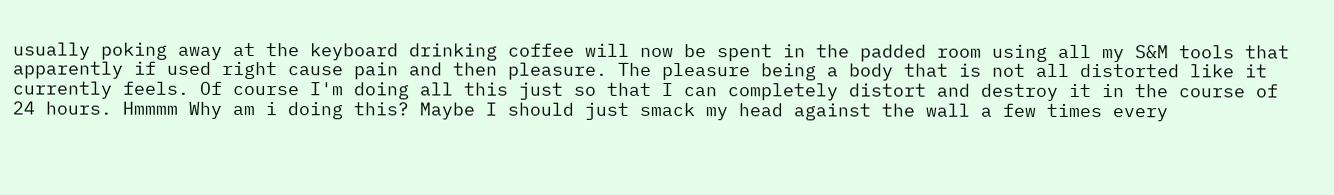usually poking away at the keyboard drinking coffee will now be spent in the padded room using all my S&M tools that apparently if used right cause pain and then pleasure. The pleasure being a body that is not all distorted like it currently feels. Of course I'm doing all this just so that I can completely distort and destroy it in the course of 24 hours. Hmmmm Why am i doing this? Maybe I should just smack my head against the wall a few times every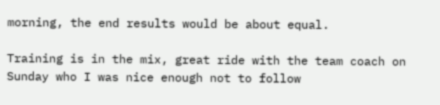morning, the end results would be about equal.

Training is in the mix, great ride with the team coach on Sunday who I was nice enough not to follow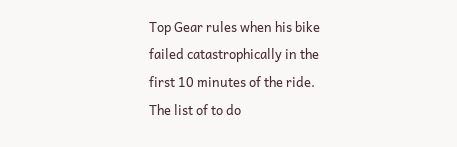Top Gear rules when his bike failed catastrophically in the first 10 minutes of the ride. The list of to do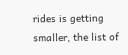rides is getting smaller, the list of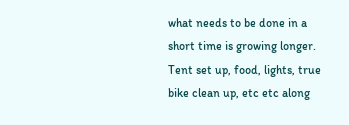what needs to be done in a short time is growing longer. Tent set up, food, lights, true bike clean up, etc etc along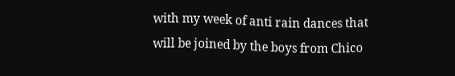with my week of anti rain dances that will be joined by the boys from Chico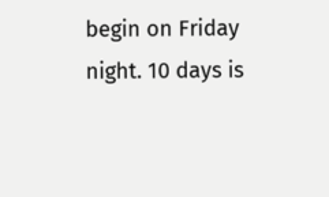begin on Friday night. 10 days is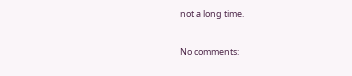not a long time.

No comments: